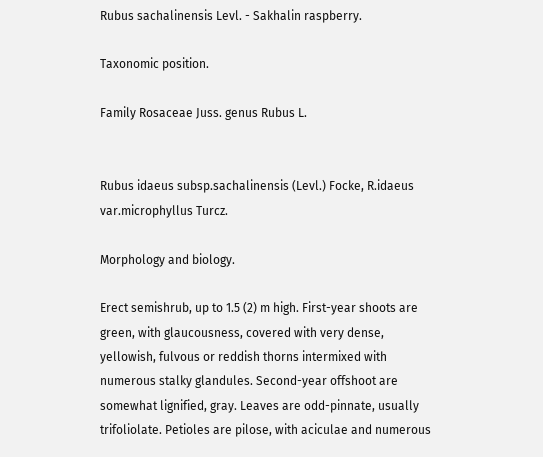Rubus sachalinensis Levl. - Sakhalin raspberry.

Taxonomic position.

Family Rosaceae Juss. genus Rubus L.


Rubus idaeus subsp.sachalinensis (Levl.) Focke, R.idaeus var.microphyllus Turcz.

Morphology and biology.

Erect semishrub, up to 1.5 (2) m high. First-year shoots are green, with glaucousness, covered with very dense, yellowish, fulvous or reddish thorns intermixed with numerous stalky glandules. Second-year offshoot are somewhat lignified, gray. Leaves are odd-pinnate, usually trifoliolate. Petioles are pilose, with aciculae and numerous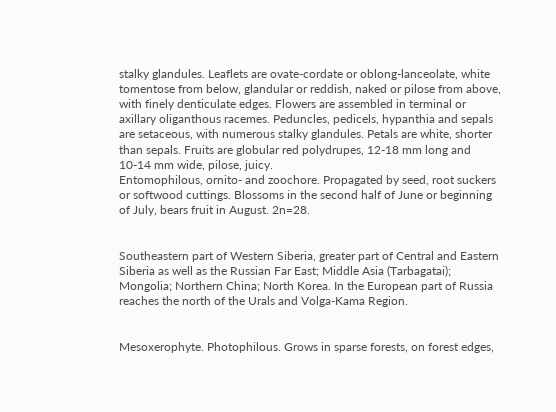stalky glandules. Leaflets are ovate-cordate or oblong-lanceolate, white tomentose from below, glandular or reddish, naked or pilose from above, with finely denticulate edges. Flowers are assembled in terminal or axillary oliganthous racemes. Peduncles, pedicels, hypanthia and sepals are setaceous, with numerous stalky glandules. Petals are white, shorter than sepals. Fruits are globular red polydrupes, 12-18 mm long and 10-14 mm wide, pilose, juicy.
Entomophilous, ornito- and zoochore. Propagated by seed, root suckers or softwood cuttings. Blossoms in the second half of June or beginning of July, bears fruit in August. 2n=28.


Southeastern part of Western Siberia, greater part of Central and Eastern Siberia as well as the Russian Far East; Middle Asia (Tarbagatai); Mongolia; Northern China; North Korea. In the European part of Russia reaches the north of the Urals and Volga-Kama Region.


Mesoxerophyte. Photophilous. Grows in sparse forests, on forest edges,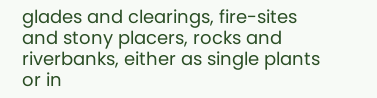glades and clearings, fire-sites and stony placers, rocks and riverbanks, either as single plants or in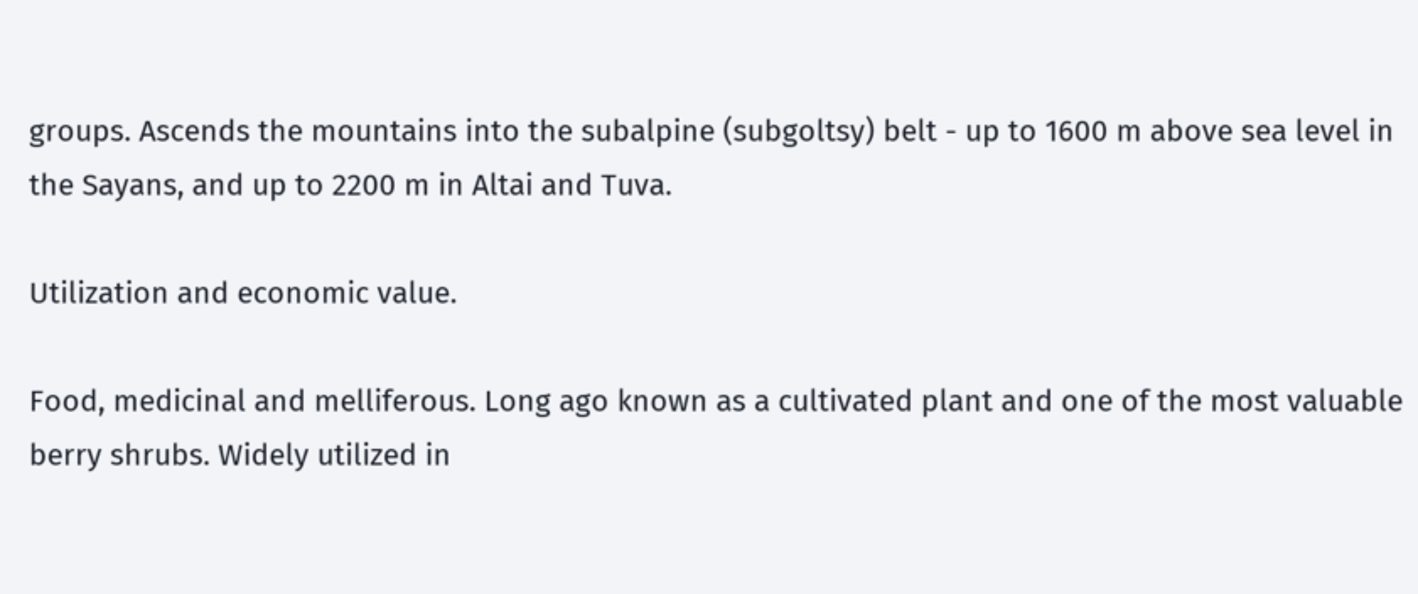groups. Ascends the mountains into the subalpine (subgoltsy) belt - up to 1600 m above sea level in the Sayans, and up to 2200 m in Altai and Tuva.

Utilization and economic value.

Food, medicinal and melliferous. Long ago known as a cultivated plant and one of the most valuable berry shrubs. Widely utilized in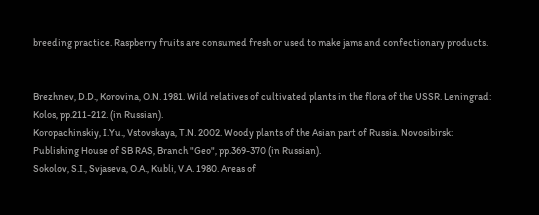breeding practice. Raspberry fruits are consumed fresh or used to make jams and confectionary products.


Brezhnev, D.D., Korovina, O.N. 1981. Wild relatives of cultivated plants in the flora of the USSR. Leningrad: Kolos, pp.211-212. (in Russian).
Koropachinskiy, I.Yu., Vstovskaya, T.N. 2002. Woody plants of the Asian part of Russia. Novosibirsk: Publishing House of SB RAS, Branch "Geo", pp.369-370 (in Russian).
Sokolov, S.I., Svjaseva, O.A., Kubli, V.A. 1980. Areas of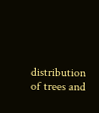distribution of trees and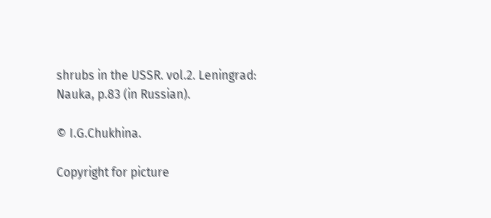shrubs in the USSR. vol.2. Leningrad: Nauka, p.83 (in Russian).

© I.G.Chukhina.

Copyright for picture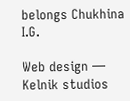belongs Chukhina I.G.

Web design —
Kelnik studios